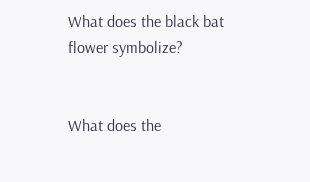What does the black bat flower symbolize?


What does the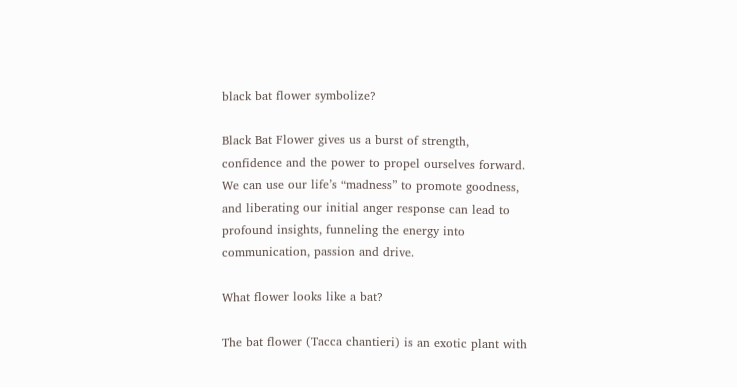black bat flower symbolize?

Black Bat Flower gives us a burst of strength, confidence and the power to propel ourselves forward. We can use our life’s “madness” to promote goodness, and liberating our initial anger response can lead to profound insights, funneling the energy into communication, passion and drive.

What flower looks like a bat?

The bat flower (Tacca chantieri) is an exotic plant with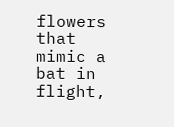flowers that mimic a bat in flight,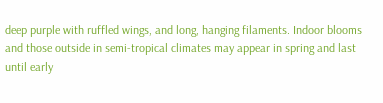deep purple with ruffled wings, and long, hanging filaments. Indoor blooms and those outside in semi-tropical climates may appear in spring and last until early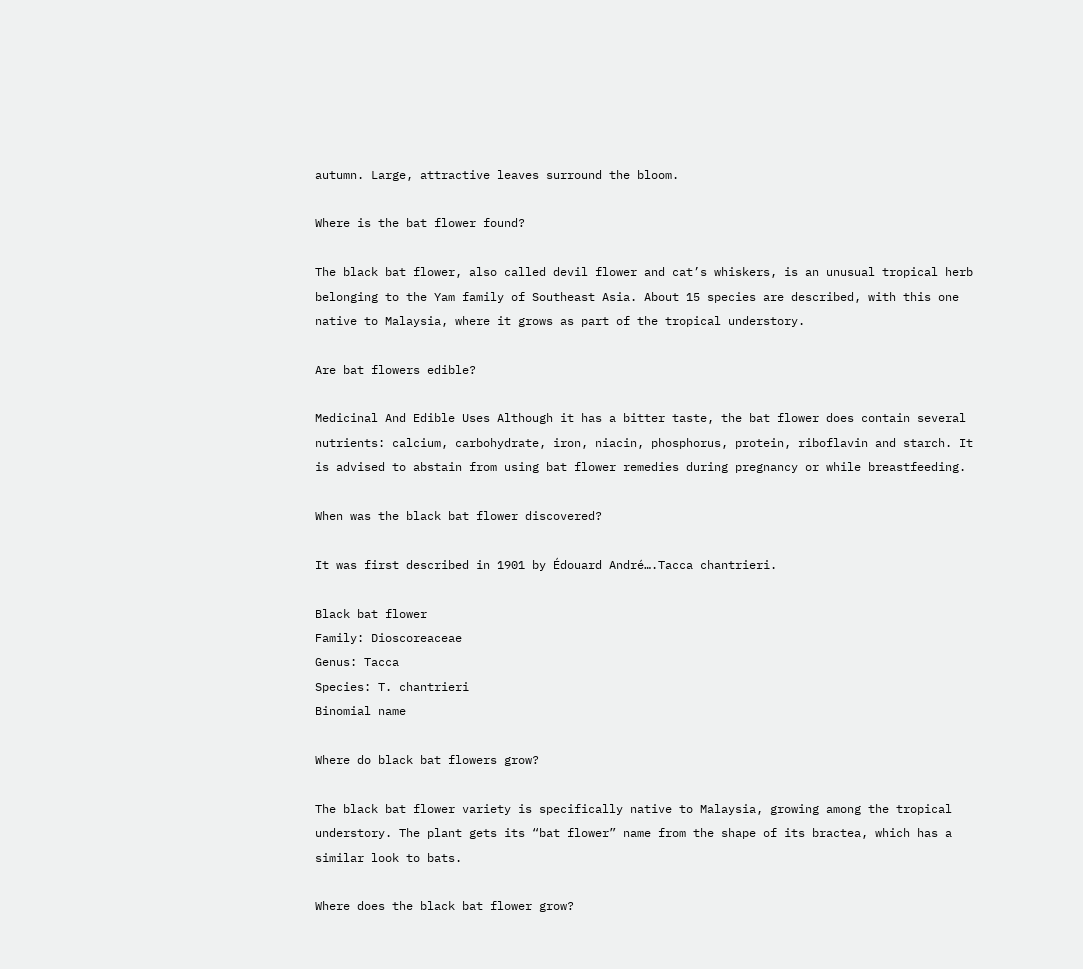autumn. Large, attractive leaves surround the bloom.

Where is the bat flower found?

The black bat flower, also called devil flower and cat’s whiskers, is an unusual tropical herb belonging to the Yam family of Southeast Asia. About 15 species are described, with this one native to Malaysia, where it grows as part of the tropical understory.

Are bat flowers edible?

Medicinal And Edible Uses Although it has a bitter taste, the bat flower does contain several nutrients: calcium, carbohydrate, iron, niacin, phosphorus, protein, riboflavin and starch. It is advised to abstain from using bat flower remedies during pregnancy or while breastfeeding.

When was the black bat flower discovered?

It was first described in 1901 by Édouard André….Tacca chantrieri.

Black bat flower
Family: Dioscoreaceae
Genus: Tacca
Species: T. chantrieri
Binomial name

Where do black bat flowers grow?

The black bat flower variety is specifically native to Malaysia, growing among the tropical understory. The plant gets its “bat flower” name from the shape of its bractea, which has a similar look to bats.

Where does the black bat flower grow?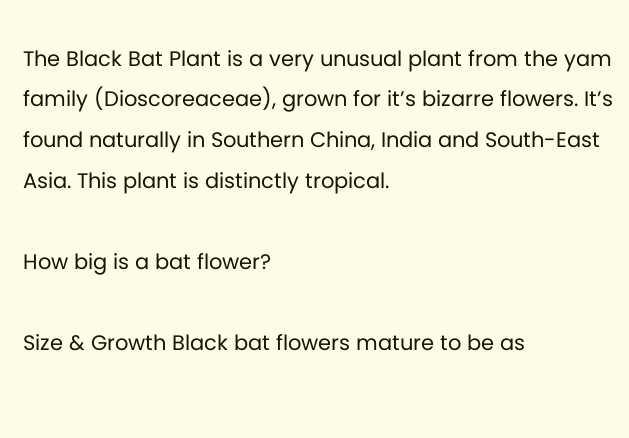The Black Bat Plant is a very unusual plant from the yam family (Dioscoreaceae), grown for it’s bizarre flowers. It’s found naturally in Southern China, India and South-East Asia. This plant is distinctly tropical.

How big is a bat flower?

Size & Growth Black bat flowers mature to be as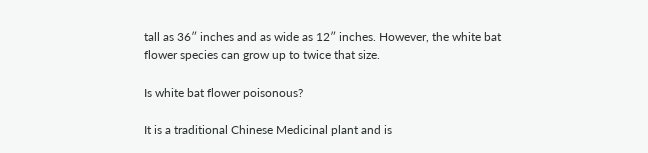tall as 36″ inches and as wide as 12″ inches. However, the white bat flower species can grow up to twice that size.

Is white bat flower poisonous?

It is a traditional Chinese Medicinal plant and is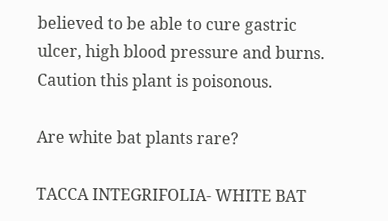believed to be able to cure gastric ulcer, high blood pressure and burns. Caution this plant is poisonous.

Are white bat plants rare?

TACCA INTEGRIFOLIA- WHITE BAT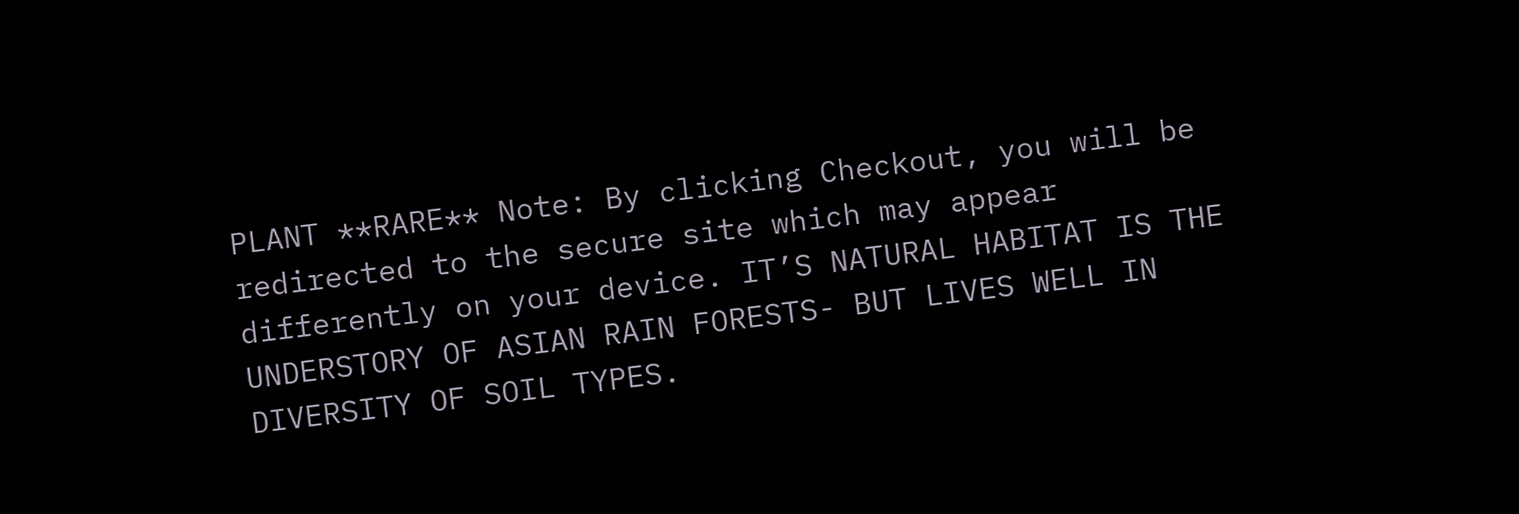PLANT **RARE** Note: By clicking Checkout, you will be redirected to the secure site which may appear differently on your device. IT’S NATURAL HABITAT IS THE UNDERSTORY OF ASIAN RAIN FORESTS- BUT LIVES WELL IN DIVERSITY OF SOIL TYPES.